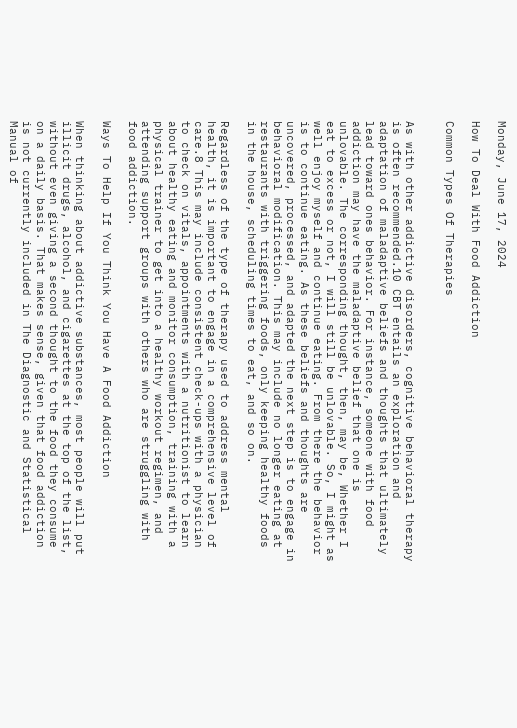Monday, June 17, 2024

How To Deal With Food Addiction

Common Types Of Therapies


As with other addictive disorders, cognitive behavioral therapy is often recommended.10 CBT entails an exploration and adaptation of maladaptive beliefs and thoughts that ultimately lead toward ones behavior. For instance, someone with food addiction may have the maladaptive belief that one is unlovable. The corresponding thought, then, may be, Whether I eat to excess or not, I will still be unlovable. So, I might as well enjoy myself and continue eating. From there the behavior is to continue eating. As these beliefs and thoughts are uncovered, processed, and adapted the next step is to engage in behavioral modification. This may include no longer eating at restaurants with triggering foods, only keeping healthy foods in the house, scheduling times to eat, and so on.

Regardless of the type of therapy used to address mental health, it is important to engage in a comprehensive level of care.8 This may include consistent check-ups with a physician to check on vitals, appointments with a nutritionist to learn about healthy eating and monitor consumption, training with a physical trainer to get into a healthy workout regimen, and attending support groups with others who are struggling with food addiction.

Ways To Help If You Think You Have A Food Addiction

When thinking about addictive substances, most people will put illicit drugs, alcohol, and cigarettes at the top of the list, without even giving a second thought to the food they consume on a daily basis. That makes sense, given that food addiction is not currently included in The Diagnostic and Statistical Manual of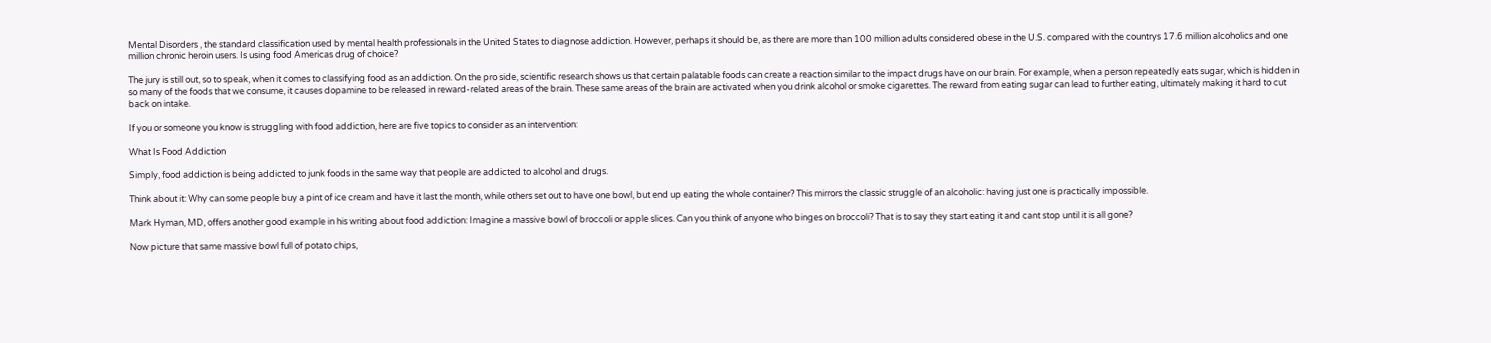Mental Disorders , the standard classification used by mental health professionals in the United States to diagnose addiction. However, perhaps it should be, as there are more than 100 million adults considered obese in the U.S. compared with the countrys 17.6 million alcoholics and one million chronic heroin users. Is using food Americas drug of choice?

The jury is still out, so to speak, when it comes to classifying food as an addiction. On the pro side, scientific research shows us that certain palatable foods can create a reaction similar to the impact drugs have on our brain. For example, when a person repeatedly eats sugar, which is hidden in so many of the foods that we consume, it causes dopamine to be released in reward-related areas of the brain. These same areas of the brain are activated when you drink alcohol or smoke cigarettes. The reward from eating sugar can lead to further eating, ultimately making it hard to cut back on intake.

If you or someone you know is struggling with food addiction, here are five topics to consider as an intervention:

What Is Food Addiction

Simply, food addiction is being addicted to junk foods in the same way that people are addicted to alcohol and drugs.

Think about it: Why can some people buy a pint of ice cream and have it last the month, while others set out to have one bowl, but end up eating the whole container? This mirrors the classic struggle of an alcoholic: having just one is practically impossible.

Mark Hyman, MD, offers another good example in his writing about food addiction: Imagine a massive bowl of broccoli or apple slices. Can you think of anyone who binges on broccoli? That is to say they start eating it and cant stop until it is all gone?

Now picture that same massive bowl full of potato chips,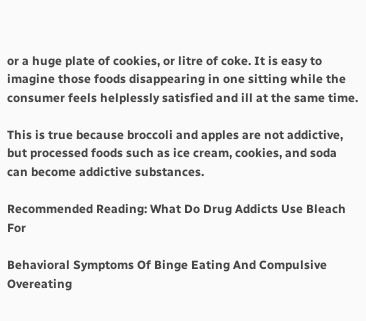or a huge plate of cookies, or litre of coke. It is easy to imagine those foods disappearing in one sitting while the consumer feels helplessly satisfied and ill at the same time.

This is true because broccoli and apples are not addictive, but processed foods such as ice cream, cookies, and soda can become addictive substances.

Recommended Reading: What Do Drug Addicts Use Bleach For

Behavioral Symptoms Of Binge Eating And Compulsive Overeating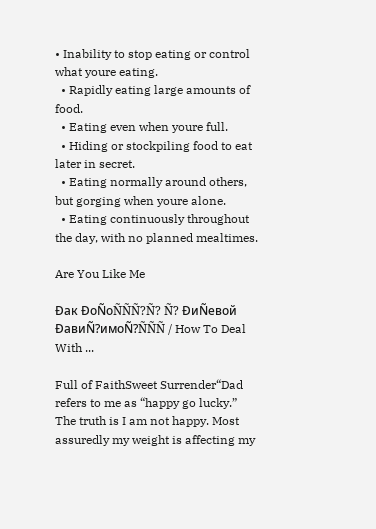• Inability to stop eating or control what youre eating.
  • Rapidly eating large amounts of food.
  • Eating even when youre full.
  • Hiding or stockpiling food to eat later in secret.
  • Eating normally around others, but gorging when youre alone.
  • Eating continuously throughout the day, with no planned mealtimes.

Are You Like Me

Ðак ÐоÑоÑÑÑ?Ñ? Ñ? ÐиÑевой ÐавиÑ?имоÑ?ÑÑÑ / How To Deal With ...

Full of FaithSweet Surrender“Dad refers to me as “happy go lucky.” The truth is I am not happy. Most assuredly my weight is affecting my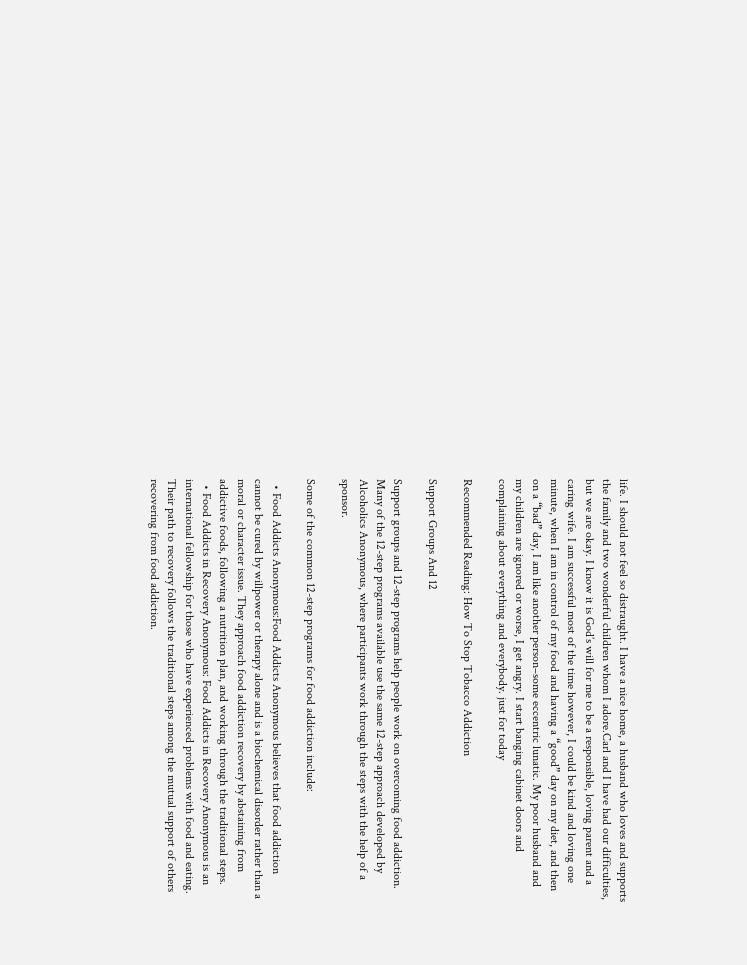life. I should not feel so distraught. I have a nice home, a husband who loves and supports the family and two wonderful children whom I adore.Carl and I have had our difficulties, but we are okay. I know it is God’s will for me to be a responsible, loving parent and a caring wife. I am successful most of the time however, I could be kind and loving one minute, when I am in control of my food and having a “good” day on my diet, and then on a “bad” day, I am like another person–some eccentric lunatic. My poor husband and my children are ignored or worse, I get angry. I start banging cabinet doors and complaining about everything and everybody. just for today

Recommended Reading: How To Stop Tobacco Addiction

Support Groups And 12

Support groups and 12-step programs help people work on overcoming food addiction. Many of the 12-step programs available use the same 12-step approach developed by Alcoholics Anonymous, where participants work through the steps with the help of a sponsor.

Some of the common 12-step programs for food addiction include:

  • Food Addicts Anonymous:Food Addicts Anonymous believes that food addiction cannot be cured by willpower or therapy alone and is a biochemical disorder rather than a moral or character issue. They approach food addiction recovery by abstaining from addictive foods, following a nutrition plan, and working through the traditional steps.
  • Food Addicts in Recovery Anonymous: Food Addicts in Recovery Anonymous is an international fellowship for those who have experienced problems with food and eating. Their path to recovery follows the traditional steps among the mutual support of others recovering from food addiction.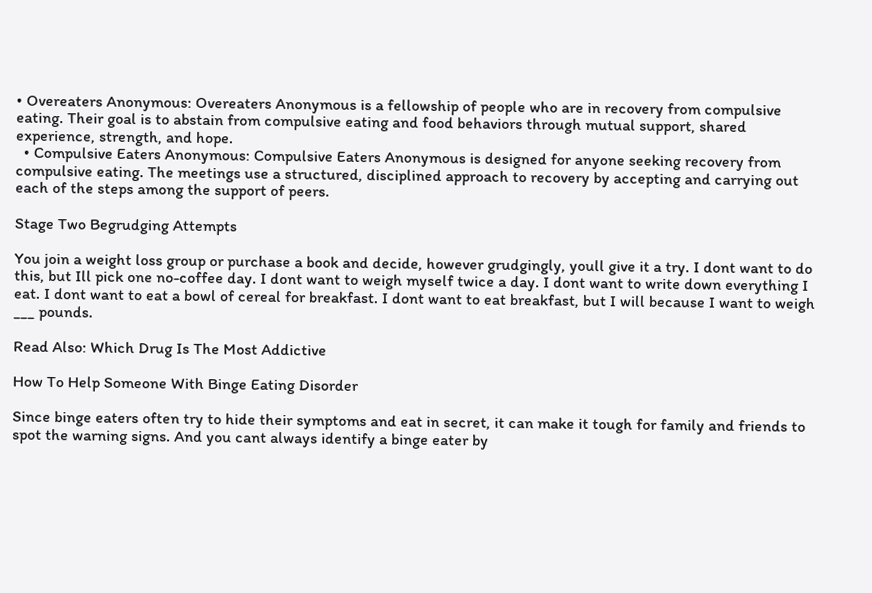• Overeaters Anonymous: Overeaters Anonymous is a fellowship of people who are in recovery from compulsive eating. Their goal is to abstain from compulsive eating and food behaviors through mutual support, shared experience, strength, and hope.
  • Compulsive Eaters Anonymous: Compulsive Eaters Anonymous is designed for anyone seeking recovery from compulsive eating. The meetings use a structured, disciplined approach to recovery by accepting and carrying out each of the steps among the support of peers.

Stage Two Begrudging Attempts

You join a weight loss group or purchase a book and decide, however grudgingly, youll give it a try. I dont want to do this, but Ill pick one no-coffee day. I dont want to weigh myself twice a day. I dont want to write down everything I eat. I dont want to eat a bowl of cereal for breakfast. I dont want to eat breakfast, but I will because I want to weigh ___ pounds.

Read Also: Which Drug Is The Most Addictive

How To Help Someone With Binge Eating Disorder

Since binge eaters often try to hide their symptoms and eat in secret, it can make it tough for family and friends to spot the warning signs. And you cant always identify a binge eater by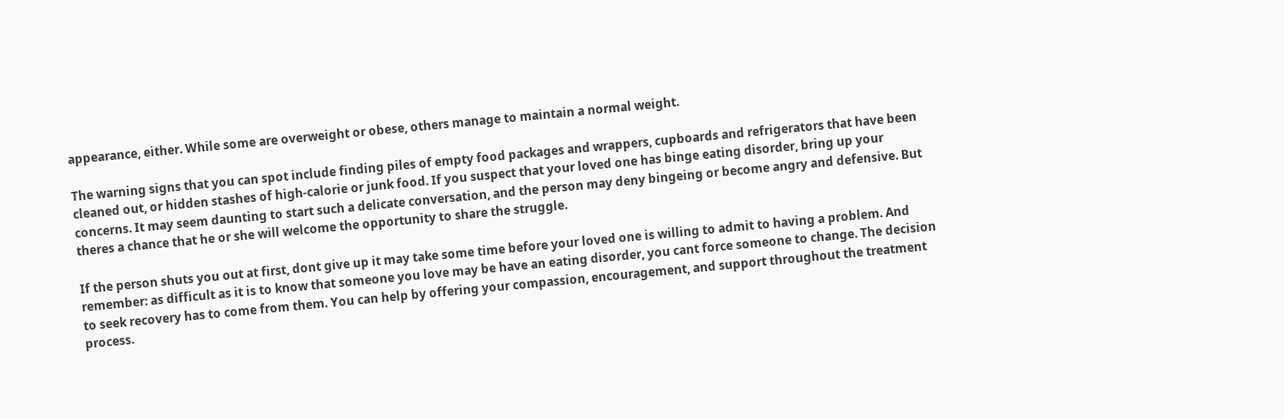appearance, either. While some are overweight or obese, others manage to maintain a normal weight.

The warning signs that you can spot include finding piles of empty food packages and wrappers, cupboards and refrigerators that have been cleaned out, or hidden stashes of high-calorie or junk food. If you suspect that your loved one has binge eating disorder, bring up your concerns. It may seem daunting to start such a delicate conversation, and the person may deny bingeing or become angry and defensive. But theres a chance that he or she will welcome the opportunity to share the struggle.

If the person shuts you out at first, dont give up it may take some time before your loved one is willing to admit to having a problem. And remember: as difficult as it is to know that someone you love may be have an eating disorder, you cant force someone to change. The decision to seek recovery has to come from them. You can help by offering your compassion, encouragement, and support throughout the treatment process.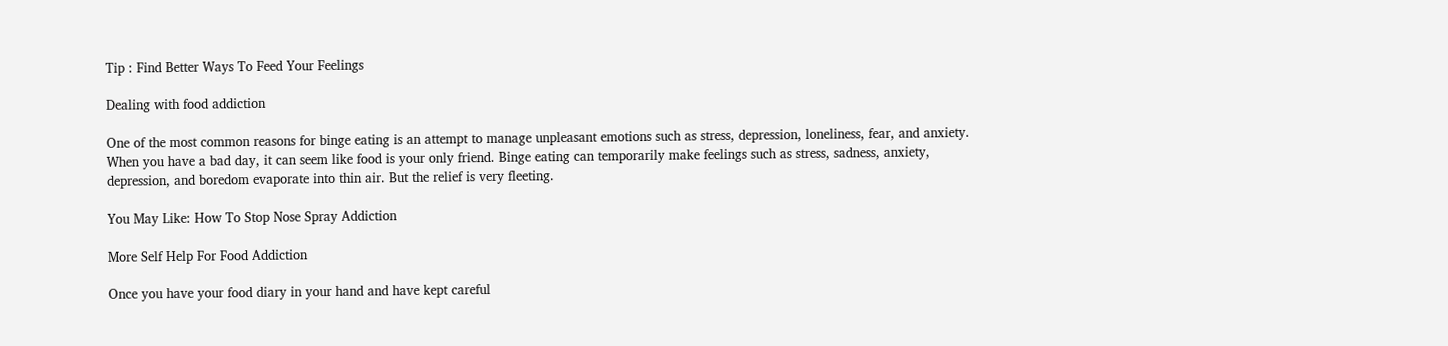Tip : Find Better Ways To Feed Your Feelings

Dealing with food addiction

One of the most common reasons for binge eating is an attempt to manage unpleasant emotions such as stress, depression, loneliness, fear, and anxiety. When you have a bad day, it can seem like food is your only friend. Binge eating can temporarily make feelings such as stress, sadness, anxiety, depression, and boredom evaporate into thin air. But the relief is very fleeting.

You May Like: How To Stop Nose Spray Addiction

More Self Help For Food Addiction

Once you have your food diary in your hand and have kept careful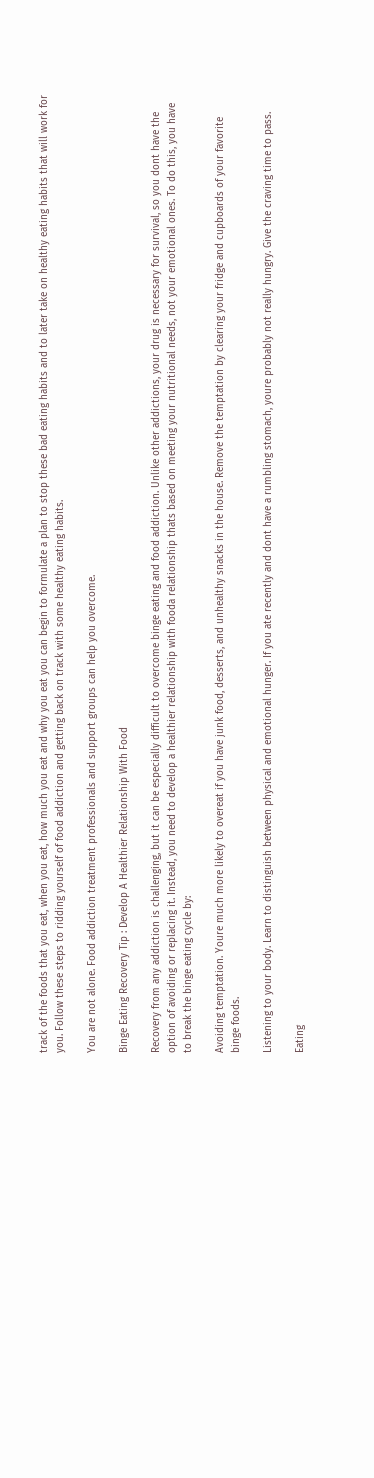track of the foods that you eat, when you eat, how much you eat and why you eat you can begin to formulate a plan to stop these bad eating habits and to later take on healthy eating habits that will work for you. Follow these steps to ridding yourself of food addiction and getting back on track with some healthy eating habits.

You are not alone. Food addiction treatment professionals and support groups can help you overcome.

Binge Eating Recovery Tip : Develop A Healthier Relationship With Food

Recovery from any addiction is challenging, but it can be especially difficult to overcome binge eating and food addiction. Unlike other addictions, your drug is necessary for survival, so you dont have the option of avoiding or replacing it. Instead, you need to develop a healthier relationship with fooda relationship thats based on meeting your nutritional needs, not your emotional ones. To do this, you have to break the binge eating cycle by:

Avoiding temptation. Youre much more likely to overeat if you have junk food, desserts, and unhealthy snacks in the house. Remove the temptation by clearing your fridge and cupboards of your favorite binge foods.

Listening to your body. Learn to distinguish between physical and emotional hunger. If you ate recently and dont have a rumbling stomach, youre probably not really hungry. Give the craving time to pass.

Eating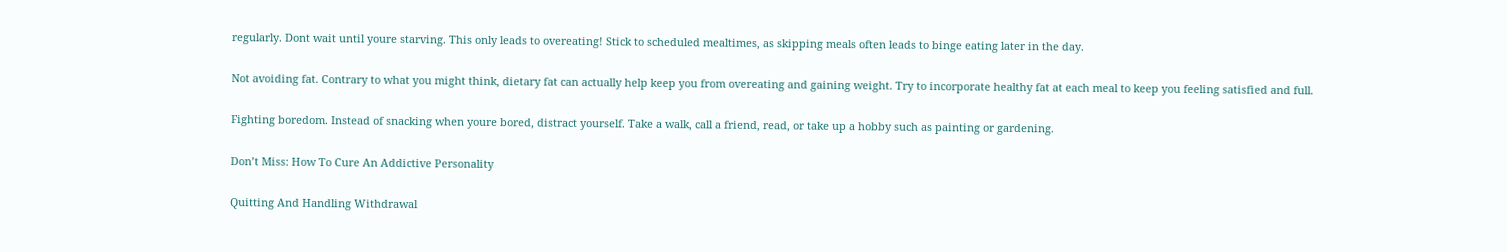regularly. Dont wait until youre starving. This only leads to overeating! Stick to scheduled mealtimes, as skipping meals often leads to binge eating later in the day.

Not avoiding fat. Contrary to what you might think, dietary fat can actually help keep you from overeating and gaining weight. Try to incorporate healthy fat at each meal to keep you feeling satisfied and full.

Fighting boredom. Instead of snacking when youre bored, distract yourself. Take a walk, call a friend, read, or take up a hobby such as painting or gardening.

Don’t Miss: How To Cure An Addictive Personality

Quitting And Handling Withdrawal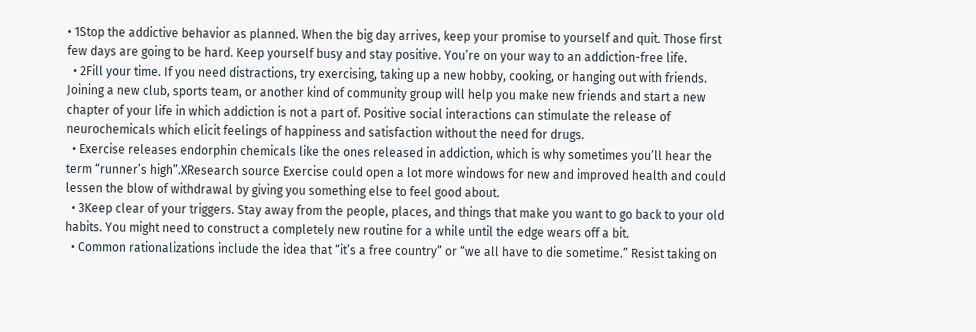• 1Stop the addictive behavior as planned. When the big day arrives, keep your promise to yourself and quit. Those first few days are going to be hard. Keep yourself busy and stay positive. You’re on your way to an addiction-free life.
  • 2Fill your time. If you need distractions, try exercising, taking up a new hobby, cooking, or hanging out with friends. Joining a new club, sports team, or another kind of community group will help you make new friends and start a new chapter of your life in which addiction is not a part of. Positive social interactions can stimulate the release of neurochemicals which elicit feelings of happiness and satisfaction without the need for drugs.
  • Exercise releases endorphin chemicals like the ones released in addiction, which is why sometimes you’ll hear the term “runner’s high”.XResearch source Exercise could open a lot more windows for new and improved health and could lessen the blow of withdrawal by giving you something else to feel good about.
  • 3Keep clear of your triggers. Stay away from the people, places, and things that make you want to go back to your old habits. You might need to construct a completely new routine for a while until the edge wears off a bit.
  • Common rationalizations include the idea that “it’s a free country” or “we all have to die sometime.” Resist taking on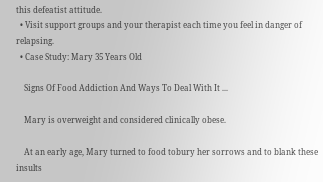this defeatist attitude.
  • Visit support groups and your therapist each time you feel in danger of relapsing.
  • Case Study: Mary 35 Years Old

    Signs Of Food Addiction And Ways To Deal With It ...

    Mary is overweight and considered clinically obese.

    At an early age, Mary turned to food tobury her sorrows and to blank these insults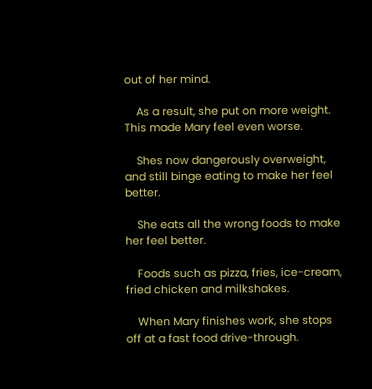out of her mind.

    As a result, she put on more weight. This made Mary feel even worse.

    Shes now dangerously overweight, and still binge eating to make her feel better.

    She eats all the wrong foods to make her feel better.

    Foods such as pizza, fries, ice-cream, fried chicken and milkshakes.

    When Mary finishes work, she stops off at a fast food drive-through.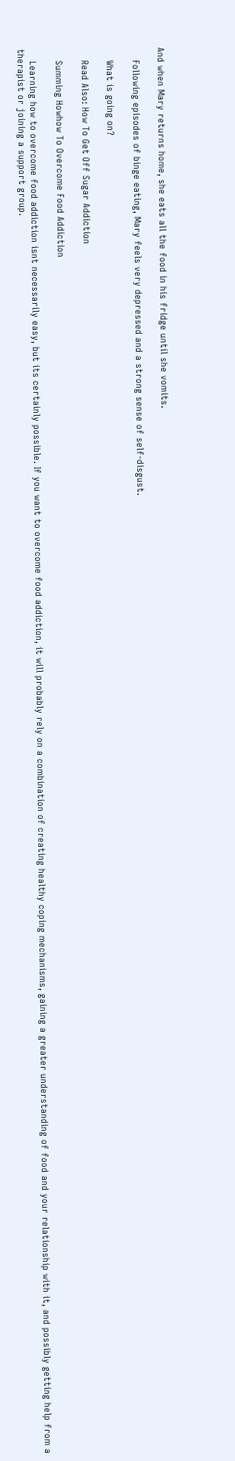And when Mary returns home, she eats all the food in his fridge until she vomits.

    Following episodes of binge eating, Mary feels very depressed and a strong sense of self-disgust.

    What is going on?

    Read Also: How To Get Off Sugar Addiction

    Summing Howhow To Overcome Food Addiction

    Learning how to overcome food addiction isnt necessarily easy, but its certainly possible. If you want to overcome food addiction, it will probably rely on a combination of creating healthy coping mechanisms, gaining a greater understanding of food and your relationship with it, and possibly getting help from a therapist or joining a support group.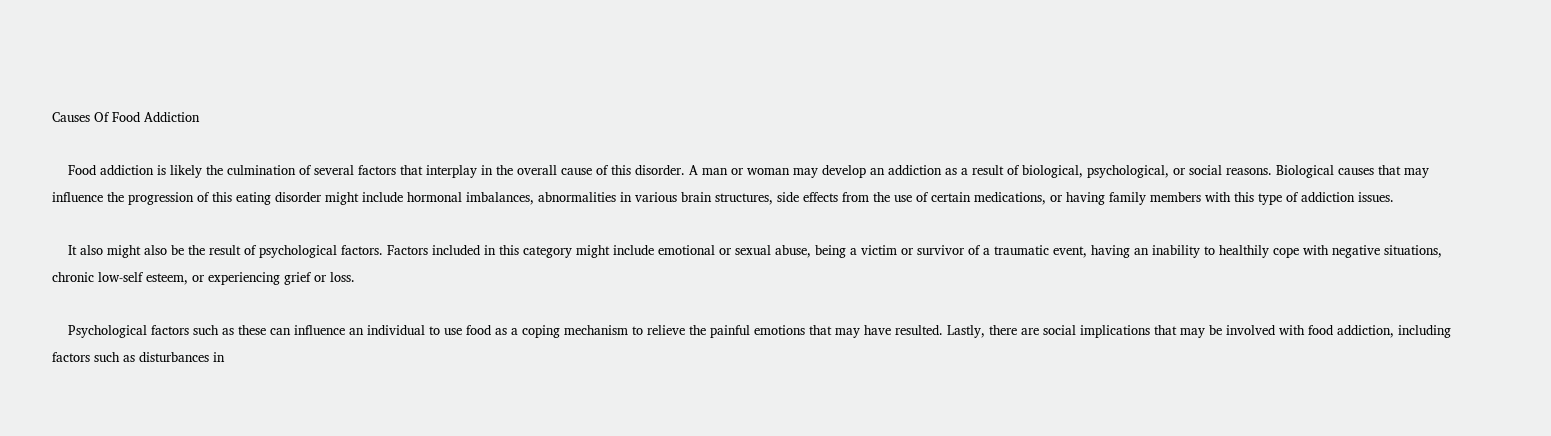Causes Of Food Addiction

    Food addiction is likely the culmination of several factors that interplay in the overall cause of this disorder. A man or woman may develop an addiction as a result of biological, psychological, or social reasons. Biological causes that may influence the progression of this eating disorder might include hormonal imbalances, abnormalities in various brain structures, side effects from the use of certain medications, or having family members with this type of addiction issues.

    It also might also be the result of psychological factors. Factors included in this category might include emotional or sexual abuse, being a victim or survivor of a traumatic event, having an inability to healthily cope with negative situations, chronic low-self esteem, or experiencing grief or loss.

    Psychological factors such as these can influence an individual to use food as a coping mechanism to relieve the painful emotions that may have resulted. Lastly, there are social implications that may be involved with food addiction, including factors such as disturbances in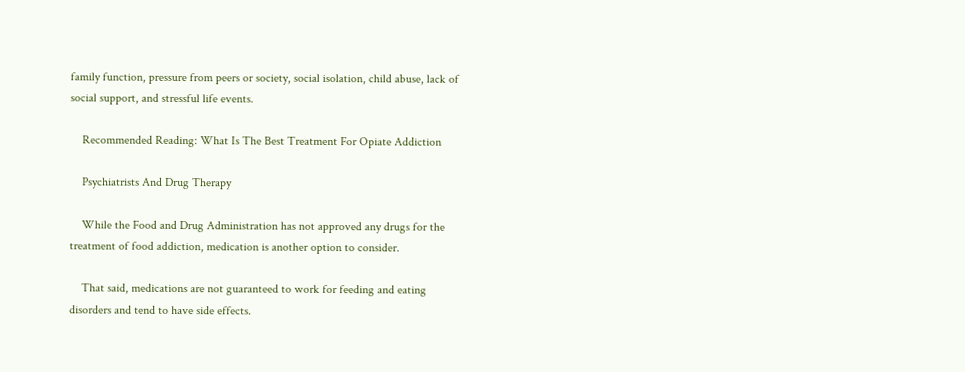family function, pressure from peers or society, social isolation, child abuse, lack of social support, and stressful life events.

    Recommended Reading: What Is The Best Treatment For Opiate Addiction

    Psychiatrists And Drug Therapy

    While the Food and Drug Administration has not approved any drugs for the treatment of food addiction, medication is another option to consider.

    That said, medications are not guaranteed to work for feeding and eating disorders and tend to have side effects.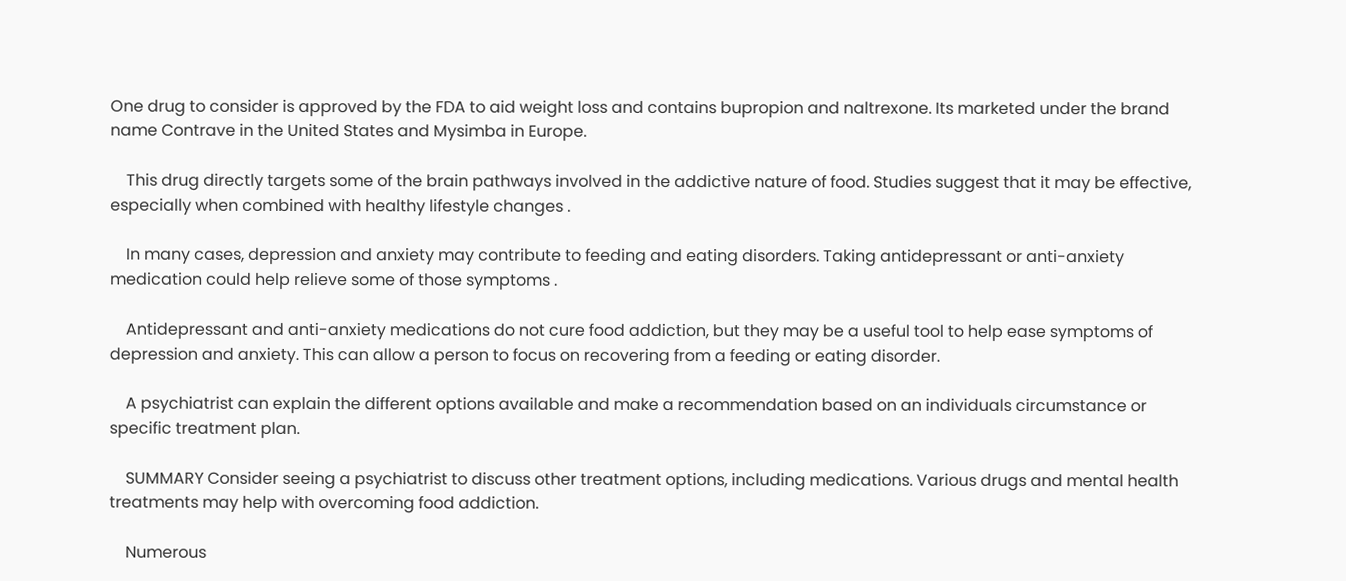One drug to consider is approved by the FDA to aid weight loss and contains bupropion and naltrexone. Its marketed under the brand name Contrave in the United States and Mysimba in Europe.

    This drug directly targets some of the brain pathways involved in the addictive nature of food. Studies suggest that it may be effective, especially when combined with healthy lifestyle changes .

    In many cases, depression and anxiety may contribute to feeding and eating disorders. Taking antidepressant or anti-anxiety medication could help relieve some of those symptoms .

    Antidepressant and anti-anxiety medications do not cure food addiction, but they may be a useful tool to help ease symptoms of depression and anxiety. This can allow a person to focus on recovering from a feeding or eating disorder.

    A psychiatrist can explain the different options available and make a recommendation based on an individuals circumstance or specific treatment plan.

    SUMMARY Consider seeing a psychiatrist to discuss other treatment options, including medications. Various drugs and mental health treatments may help with overcoming food addiction.

    Numerous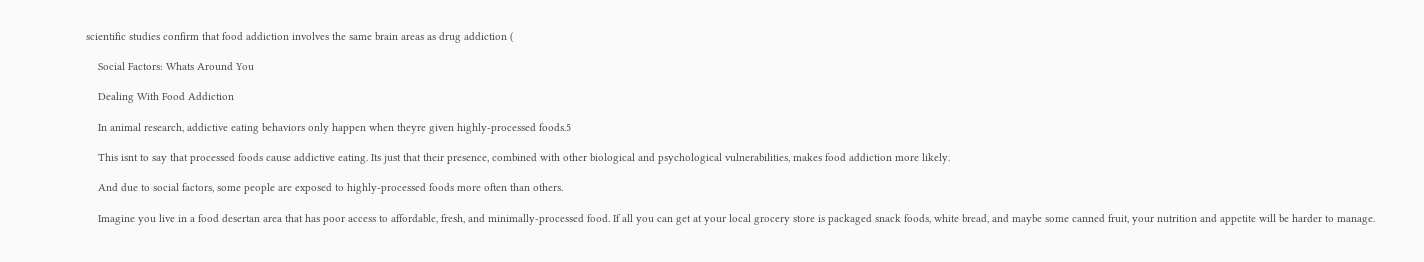scientific studies confirm that food addiction involves the same brain areas as drug addiction (

    Social Factors: Whats Around You

    Dealing With Food Addiction

    In animal research, addictive eating behaviors only happen when theyre given highly-processed foods.5

    This isnt to say that processed foods cause addictive eating. Its just that their presence, combined with other biological and psychological vulnerabilities, makes food addiction more likely.

    And due to social factors, some people are exposed to highly-processed foods more often than others.

    Imagine you live in a food desertan area that has poor access to affordable, fresh, and minimally-processed food. If all you can get at your local grocery store is packaged snack foods, white bread, and maybe some canned fruit, your nutrition and appetite will be harder to manage.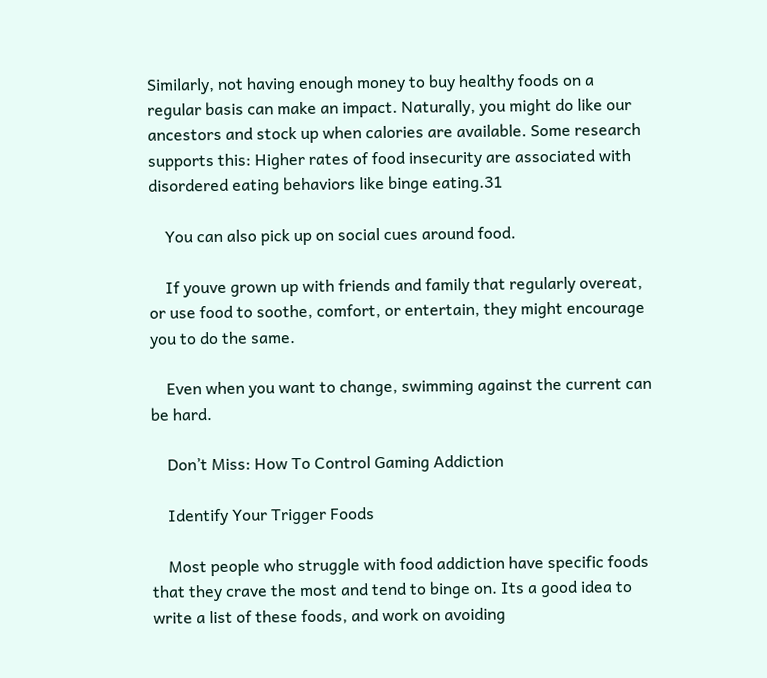Similarly, not having enough money to buy healthy foods on a regular basis can make an impact. Naturally, you might do like our ancestors and stock up when calories are available. Some research supports this: Higher rates of food insecurity are associated with disordered eating behaviors like binge eating.31

    You can also pick up on social cues around food.

    If youve grown up with friends and family that regularly overeat, or use food to soothe, comfort, or entertain, they might encourage you to do the same.

    Even when you want to change, swimming against the current can be hard.

    Don’t Miss: How To Control Gaming Addiction

    Identify Your Trigger Foods

    Most people who struggle with food addiction have specific foods that they crave the most and tend to binge on. Its a good idea to write a list of these foods, and work on avoiding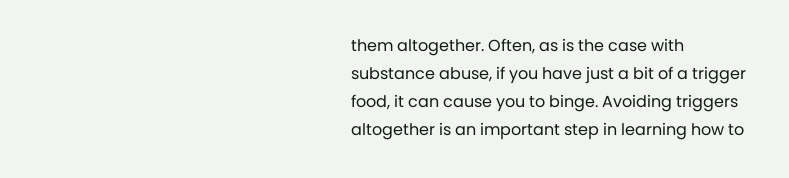them altogether. Often, as is the case with substance abuse, if you have just a bit of a trigger food, it can cause you to binge. Avoiding triggers altogether is an important step in learning how to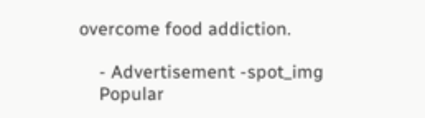overcome food addiction.

    - Advertisement -spot_img
    Popular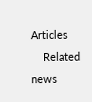Articles
    Related news